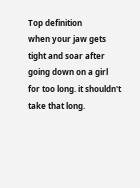Top definition
when your jaw gets tight and soar after going down on a girl for too long. it shouldn't take that long.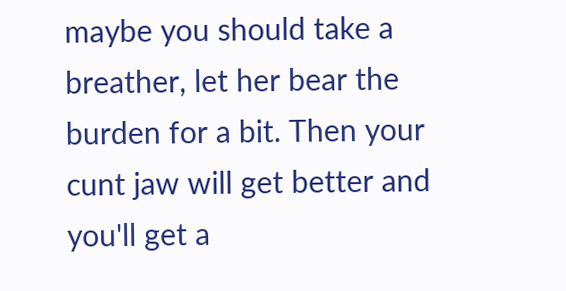maybe you should take a breather, let her bear the burden for a bit. Then your cunt jaw will get better and you'll get a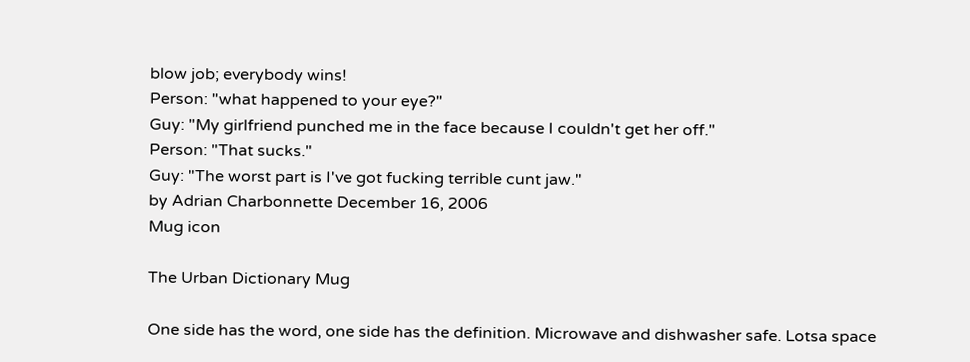blow job; everybody wins!
Person: "what happened to your eye?"
Guy: "My girlfriend punched me in the face because I couldn't get her off."
Person: "That sucks."
Guy: "The worst part is I've got fucking terrible cunt jaw."
by Adrian Charbonnette December 16, 2006
Mug icon

The Urban Dictionary Mug

One side has the word, one side has the definition. Microwave and dishwasher safe. Lotsa space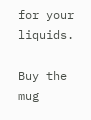for your liquids.

Buy the mug